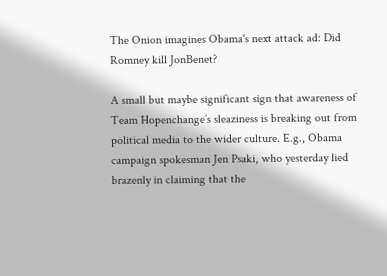The Onion imagines Obama's next attack ad: Did Romney kill JonBenet?

A small but maybe significant sign that awareness of Team Hopenchange’s sleaziness is breaking out from political media to the wider culture. E.g., Obama campaign spokesman Jen Psaki, who yesterday lied brazenly in claiming that the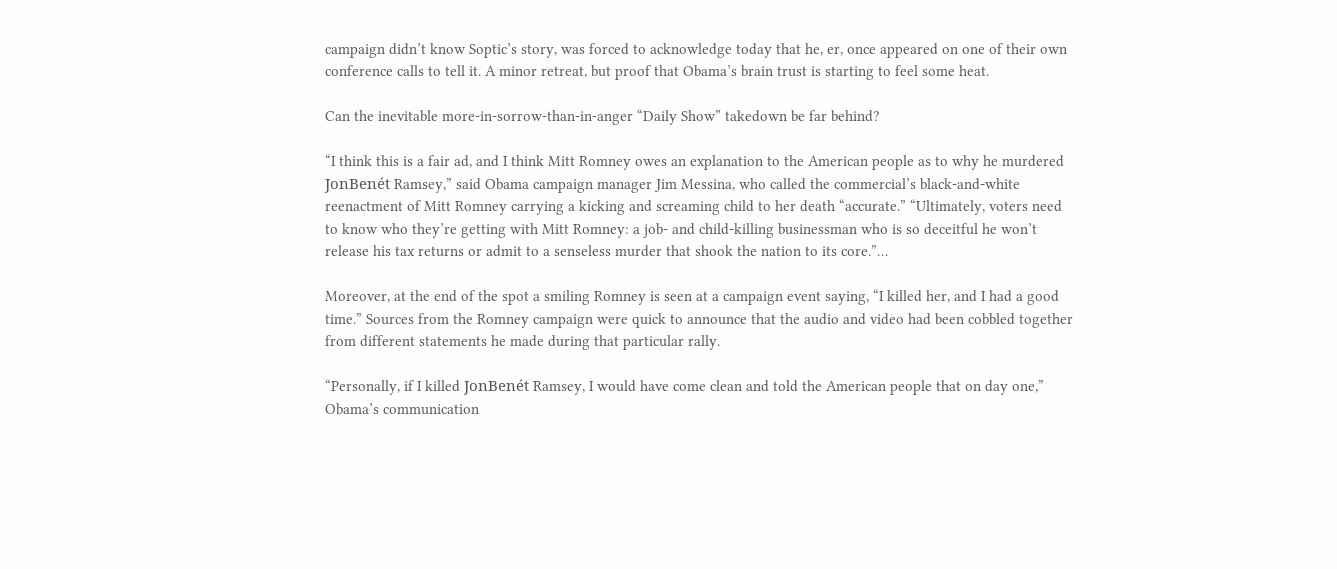campaign didn’t know Soptic’s story, was forced to acknowledge today that he, er, once appeared on one of their own conference calls to tell it. A minor retreat, but proof that Obama’s brain trust is starting to feel some heat.

Can the inevitable more-in-sorrow-than-in-anger “Daily Show” takedown be far behind?

“I think this is a fair ad, and I think Mitt Romney owes an explanation to the American people as to why he murdered JonBenét Ramsey,” said Obama campaign manager Jim Messina, who called the commercial’s black-and-white reenactment of Mitt Romney carrying a kicking and screaming child to her death “accurate.” “Ultimately, voters need to know who they’re getting with Mitt Romney: a job- and child-killing businessman who is so deceitful he won’t release his tax returns or admit to a senseless murder that shook the nation to its core.”…

Moreover, at the end of the spot a smiling Romney is seen at a campaign event saying, “I killed her, and I had a good time.” Sources from the Romney campaign were quick to announce that the audio and video had been cobbled together from different statements he made during that particular rally.

“Personally, if I killed JonBenét Ramsey, I would have come clean and told the American people that on day one,” Obama’s communication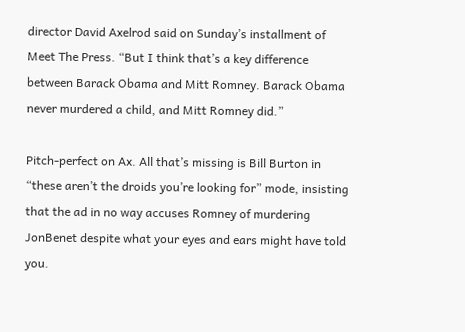director David Axelrod said on Sunday’s installment of Meet The Press. “But I think that’s a key difference between Barack Obama and Mitt Romney. Barack Obama never murdered a child, and Mitt Romney did.”

Pitch-perfect on Ax. All that’s missing is Bill Burton in “these aren’t the droids you’re looking for” mode, insisting that the ad in no way accuses Romney of murdering JonBenet despite what your eyes and ears might have told you.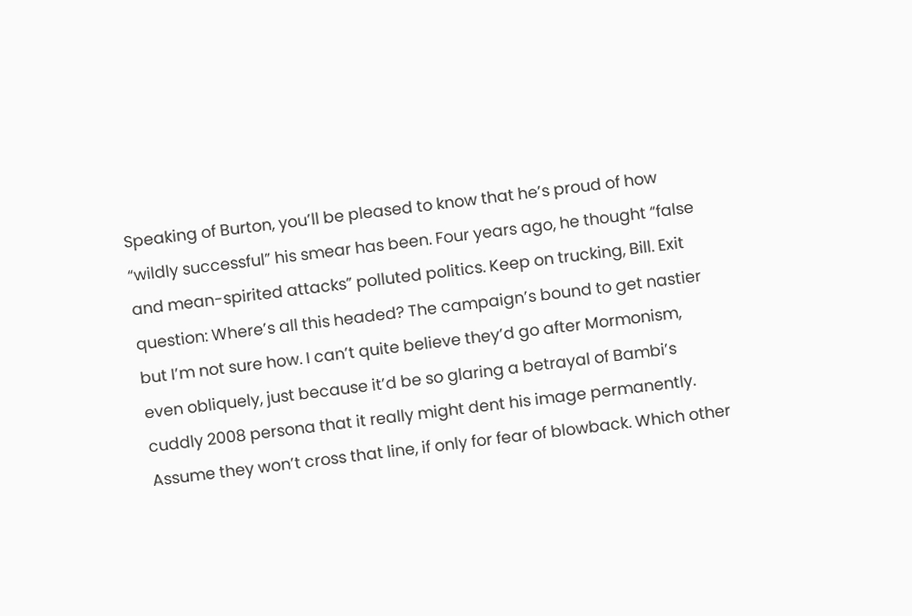Speaking of Burton, you’ll be pleased to know that he’s proud of how “wildly successful” his smear has been. Four years ago, he thought “false and mean-spirited attacks” polluted politics. Keep on trucking, Bill. Exit question: Where’s all this headed? The campaign’s bound to get nastier but I’m not sure how. I can’t quite believe they’d go after Mormonism, even obliquely, just because it’d be so glaring a betrayal of Bambi’s cuddly 2008 persona that it really might dent his image permanently. Assume they won’t cross that line, if only for fear of blowback. Which other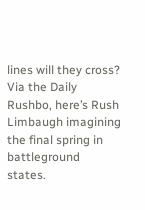lines will they cross? Via the Daily Rushbo, here’s Rush Limbaugh imagining the final spring in battleground states.